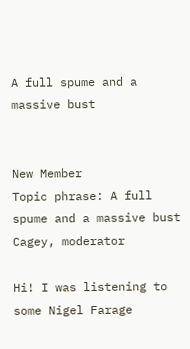A full spume and a massive bust


New Member
Topic phrase: A full spume and a massive bust
Cagey, moderator

Hi! I was listening to some Nigel Farage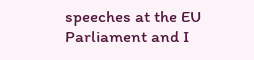speeches at the EU Parliament and I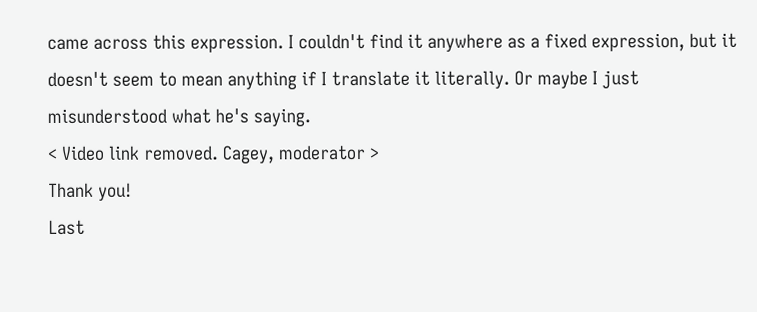came across this expression. I couldn't find it anywhere as a fixed expression, but it doesn't seem to mean anything if I translate it literally. Or maybe I just misunderstood what he's saying.
< Video link removed. Cagey, moderator >
Thank you!
Last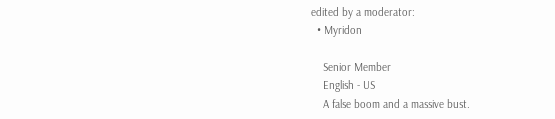edited by a moderator:
  • Myridon

    Senior Member
    English - US
    A false boom and a massive bust.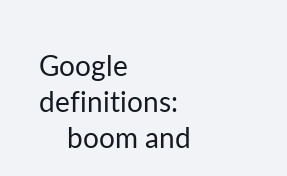Google definitions:
    boom and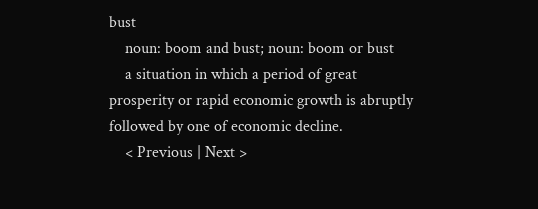bust
    noun: boom and bust; noun: boom or bust
    a situation in which a period of great prosperity or rapid economic growth is abruptly followed by one of economic decline.
    < Previous | Next >